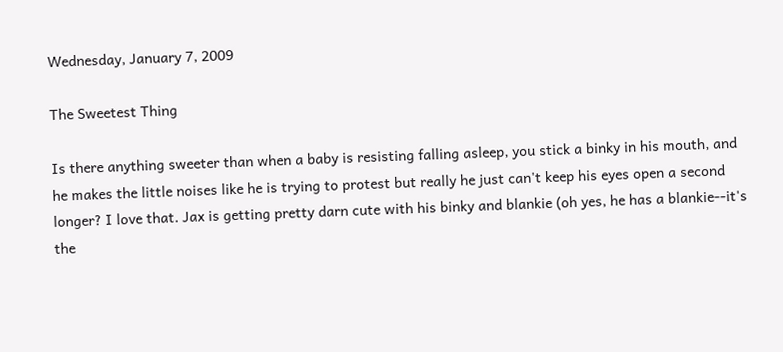Wednesday, January 7, 2009

The Sweetest Thing

Is there anything sweeter than when a baby is resisting falling asleep, you stick a binky in his mouth, and he makes the little noises like he is trying to protest but really he just can't keep his eyes open a second longer? I love that. Jax is getting pretty darn cute with his binky and blankie (oh yes, he has a blankie--it's the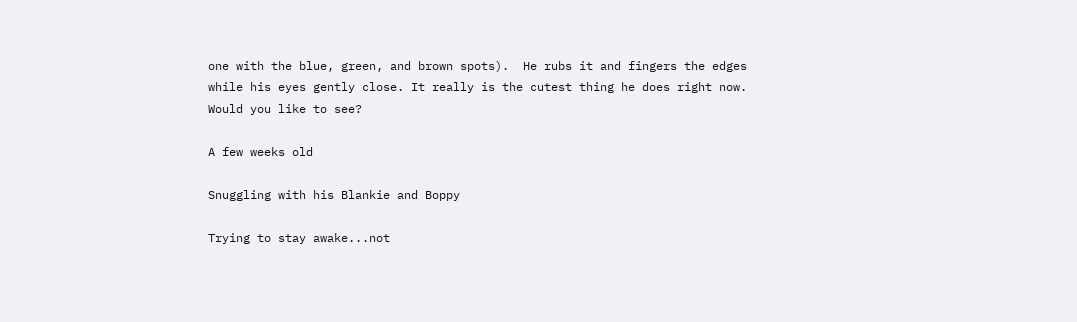one with the blue, green, and brown spots).  He rubs it and fingers the edges while his eyes gently close. It really is the cutest thing he does right now. Would you like to see?

A few weeks old

Snuggling with his Blankie and Boppy

Trying to stay awake...not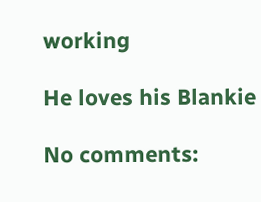working

He loves his Blankie

No comments: